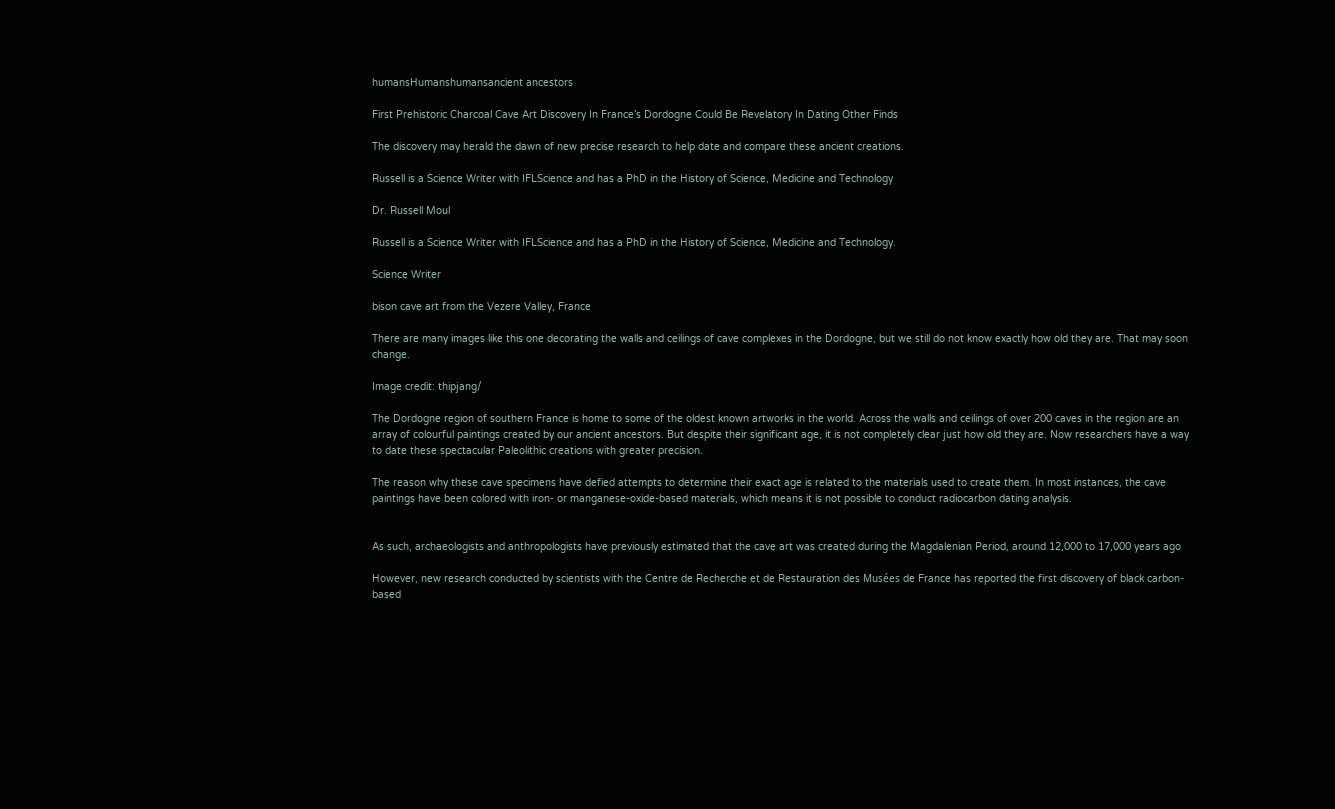humansHumanshumansancient ancestors

First Prehistoric Charcoal Cave Art Discovery In France’s Dordogne Could Be Revelatory In Dating Other Finds

The discovery may herald the dawn of new precise research to help date and compare these ancient creations.

Russell is a Science Writer with IFLScience and has a PhD in the History of Science, Medicine and Technology

Dr. Russell Moul

Russell is a Science Writer with IFLScience and has a PhD in the History of Science, Medicine and Technology.

Science Writer

bison cave art from the Vezere Valley, France

There are many images like this one decorating the walls and ceilings of cave complexes in the Dordogne, but we still do not know exactly how old they are. That may soon change.

Image credit: thipjang/

The Dordogne region of southern France is home to some of the oldest known artworks in the world. Across the walls and ceilings of over 200 caves in the region are an array of colourful paintings created by our ancient ancestors. But despite their significant age, it is not completely clear just how old they are. Now researchers have a way to date these spectacular Paleolithic creations with greater precision.

The reason why these cave specimens have defied attempts to determine their exact age is related to the materials used to create them. In most instances, the cave paintings have been colored with iron- or manganese-oxide-based materials, which means it is not possible to conduct radiocarbon dating analysis.


As such, archaeologists and anthropologists have previously estimated that the cave art was created during the Magdalenian Period, around 12,000 to 17,000 years ago

However, new research conducted by scientists with the Centre de Recherche et de Restauration des Musées de France has reported the first discovery of black carbon-based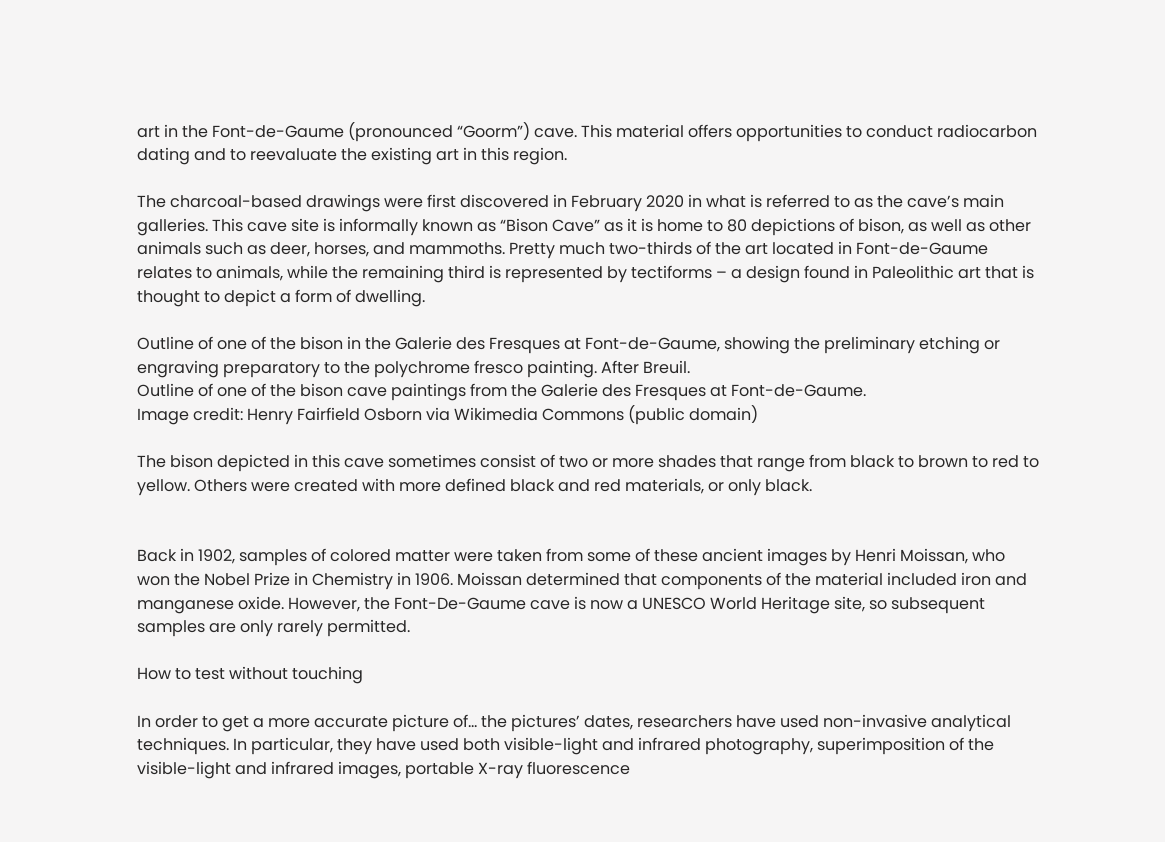art in the Font-de-Gaume (pronounced “Goorm”) cave. This material offers opportunities to conduct radiocarbon dating and to reevaluate the existing art in this region.

The charcoal-based drawings were first discovered in February 2020 in what is referred to as the cave’s main galleries. This cave site is informally known as “Bison Cave” as it is home to 80 depictions of bison, as well as other animals such as deer, horses, and mammoths. Pretty much two-thirds of the art located in Font-de-Gaume relates to animals, while the remaining third is represented by tectiforms – a design found in Paleolithic art that is thought to depict a form of dwelling.

Outline of one of the bison in the Galerie des Fresques at Font-de-Gaume, showing the preliminary etching or engraving preparatory to the polychrome fresco painting. After Breuil.
Outline of one of the bison cave paintings from the Galerie des Fresques at Font-de-Gaume.
Image credit: Henry Fairfield Osborn via Wikimedia Commons (public domain)

The bison depicted in this cave sometimes consist of two or more shades that range from black to brown to red to yellow. Others were created with more defined black and red materials, or only black.


Back in 1902, samples of colored matter were taken from some of these ancient images by Henri Moissan, who won the Nobel Prize in Chemistry in 1906. Moissan determined that components of the material included iron and manganese oxide. However, the Font-De-Gaume cave is now a UNESCO World Heritage site, so subsequent samples are only rarely permitted.

How to test without touching

In order to get a more accurate picture of… the pictures’ dates, researchers have used non-invasive analytical techniques. In particular, they have used both visible-light and infrared photography, superimposition of the visible-light and infrared images, portable X-ray fluorescence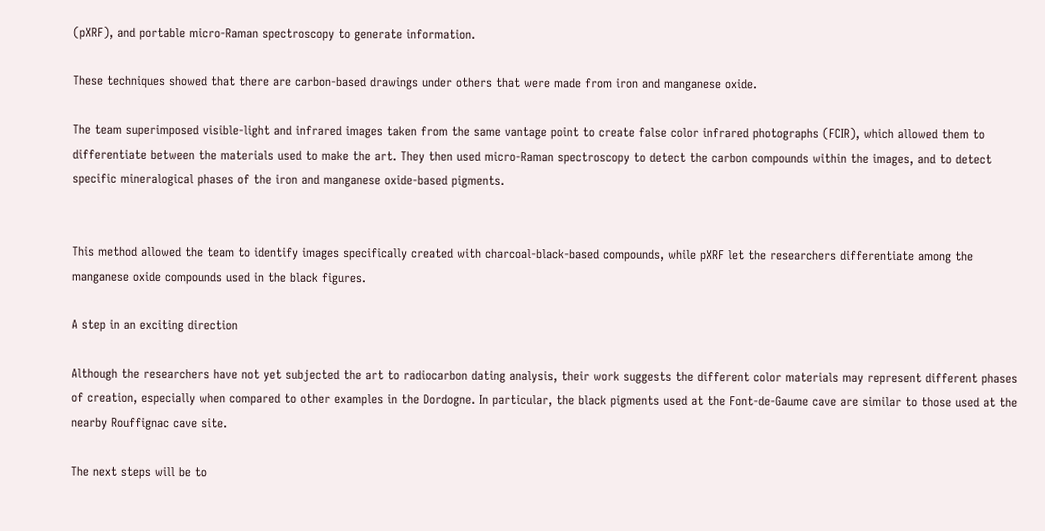(pXRF), and portable micro-Raman spectroscopy to generate information.

These techniques showed that there are carbon-based drawings under others that were made from iron and manganese oxide.

The team superimposed visible-light and infrared images taken from the same vantage point to create false color infrared photographs (FCIR), which allowed them to differentiate between the materials used to make the art. They then used micro-Raman spectroscopy to detect the carbon compounds within the images, and to detect specific mineralogical phases of the iron and manganese oxide-based pigments.


This method allowed the team to identify images specifically created with charcoal-black-based compounds, while pXRF let the researchers differentiate among the manganese oxide compounds used in the black figures.

A step in an exciting direction

Although the researchers have not yet subjected the art to radiocarbon dating analysis, their work suggests the different color materials may represent different phases of creation, especially when compared to other examples in the Dordogne. In particular, the black pigments used at the Font-de-Gaume cave are similar to those used at the nearby Rouffignac cave site.

The next steps will be to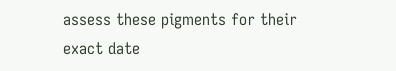assess these pigments for their exact date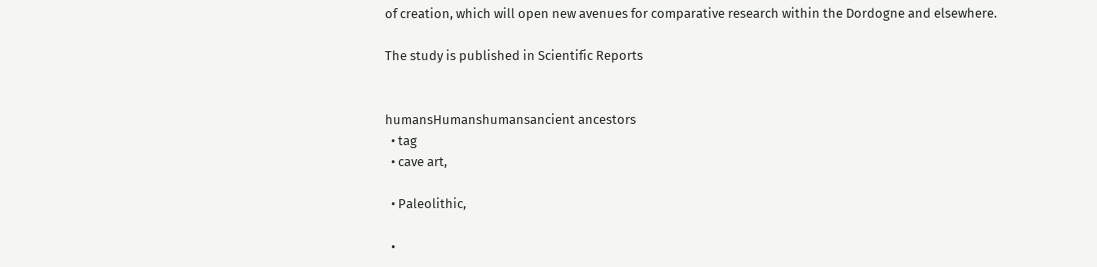of creation, which will open new avenues for comparative research within the Dordogne and elsewhere.

The study is published in Scientific Reports


humansHumanshumansancient ancestors
  • tag
  • cave art,

  • Paleolithic,

  •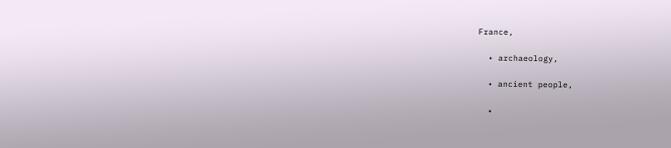France,

  • archaeology,

  • ancient people,

  •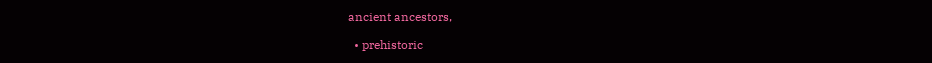ancient ancestors,

  • prehistoric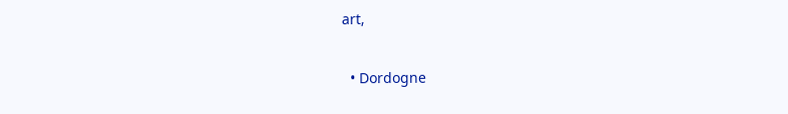art,

  • Dordogne